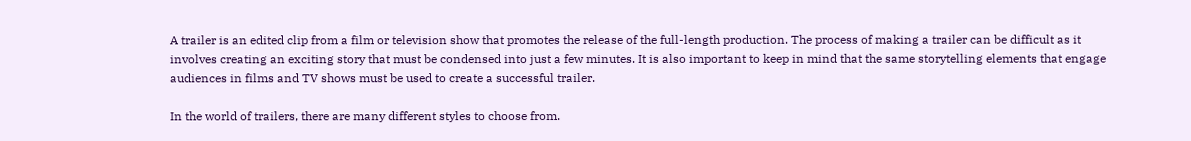A trailer is an edited clip from a film or television show that promotes the release of the full-length production. The process of making a trailer can be difficult as it involves creating an exciting story that must be condensed into just a few minutes. It is also important to keep in mind that the same storytelling elements that engage audiences in films and TV shows must be used to create a successful trailer.

In the world of trailers, there are many different styles to choose from.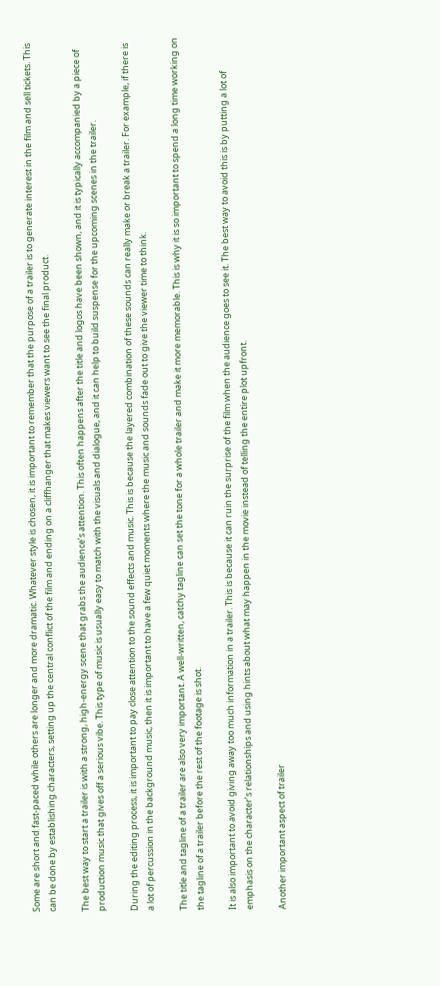Some are short and fast-paced while others are longer and more dramatic. Whatever style is chosen, it is important to remember that the purpose of a trailer is to generate interest in the film and sell tickets. This can be done by establishing characters, setting up the central conflict of the film and ending on a cliffhanger that makes viewers want to see the final product.

The best way to start a trailer is with a strong, high-energy scene that grabs the audience’s attention. This often happens after the title and logos have been shown, and it is typically accompanied by a piece of production music that gives off a serious vibe. This type of music is usually easy to match with the visuals and dialogue, and it can help to build suspense for the upcoming scenes in the trailer.

During the editing process, it is important to pay close attention to the sound effects and music. This is because the layered combination of these sounds can really make or break a trailer. For example, if there is a lot of percussion in the background music, then it is important to have a few quiet moments where the music and sounds fade out to give the viewer time to think.

The title and tagline of a trailer are also very important. A well-written, catchy tagline can set the tone for a whole trailer and make it more memorable. This is why it is so important to spend a long time working on the tagline of a trailer before the rest of the footage is shot.

It is also important to avoid giving away too much information in a trailer. This is because it can ruin the surprise of the film when the audience goes to see it. The best way to avoid this is by putting a lot of emphasis on the character’s relationships and using hints about what may happen in the movie instead of telling the entire plot upfront.

Another important aspect of trailer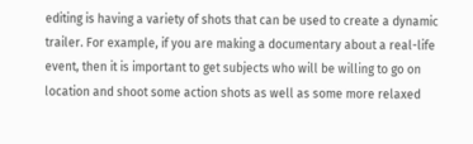editing is having a variety of shots that can be used to create a dynamic trailer. For example, if you are making a documentary about a real-life event, then it is important to get subjects who will be willing to go on location and shoot some action shots as well as some more relaxed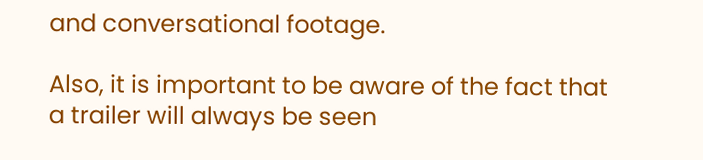and conversational footage.

Also, it is important to be aware of the fact that a trailer will always be seen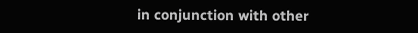in conjunction with other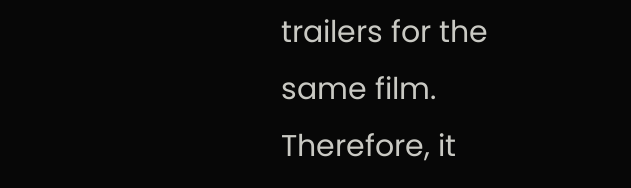trailers for the same film. Therefore, it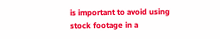is important to avoid using stock footage in a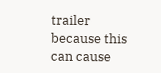trailer because this can cause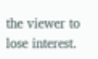the viewer to lose interest.